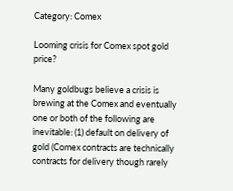Category: Comex

Looming crisis for Comex spot gold price?

Many goldbugs believe a crisis is brewing at the Comex and eventually one or both of the following are inevitable: (1) default on delivery of gold (Comex contracts are technically contracts for delivery though rarely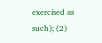exercised as such); (2)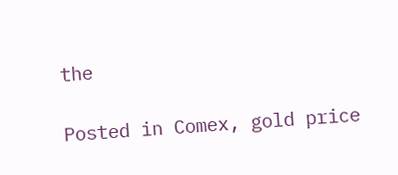the

Posted in Comex, gold price